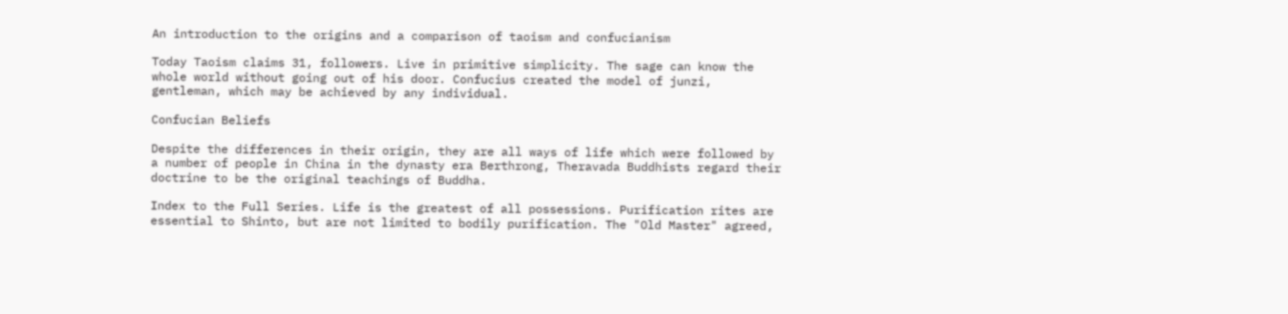An introduction to the origins and a comparison of taoism and confucianism

Today Taoism claims 31, followers. Live in primitive simplicity. The sage can know the whole world without going out of his door. Confucius created the model of junzi, gentleman, which may be achieved by any individual.

Confucian Beliefs

Despite the differences in their origin, they are all ways of life which were followed by a number of people in China in the dynasty era Berthrong, Theravada Buddhists regard their doctrine to be the original teachings of Buddha.

Index to the Full Series. Life is the greatest of all possessions. Purification rites are essential to Shinto, but are not limited to bodily purification. The "Old Master" agreed,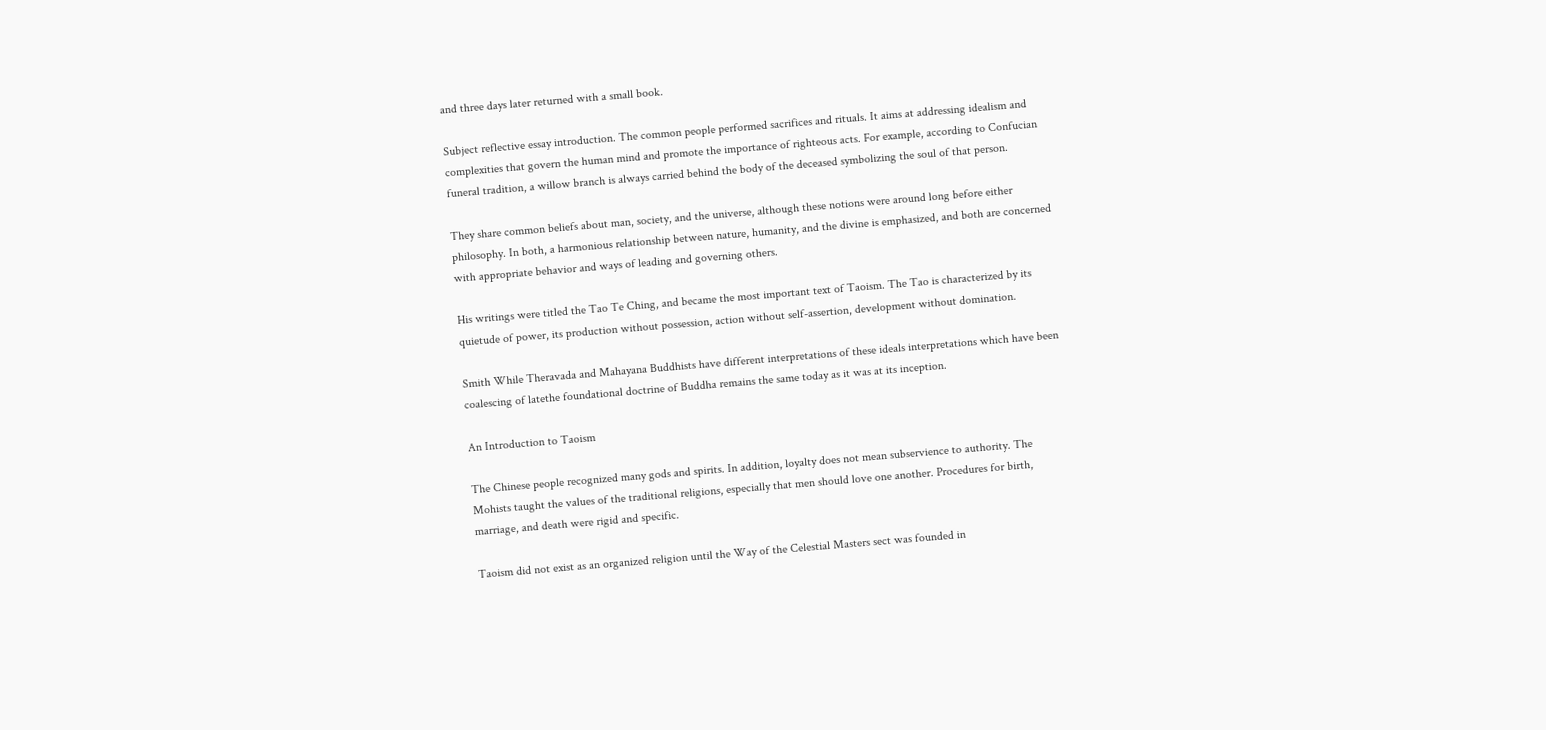and three days later returned with a small book.

Subject reflective essay introduction. The common people performed sacrifices and rituals. It aims at addressing idealism and complexities that govern the human mind and promote the importance of righteous acts. For example, according to Confucian funeral tradition, a willow branch is always carried behind the body of the deceased symbolizing the soul of that person.

They share common beliefs about man, society, and the universe, although these notions were around long before either philosophy. In both, a harmonious relationship between nature, humanity, and the divine is emphasized, and both are concerned with appropriate behavior and ways of leading and governing others.

His writings were titled the Tao Te Ching, and became the most important text of Taoism. The Tao is characterized by its quietude of power, its production without possession, action without self-assertion, development without domination.

Smith While Theravada and Mahayana Buddhists have different interpretations of these ideals interpretations which have been coalescing of latethe foundational doctrine of Buddha remains the same today as it was at its inception.

An Introduction to Taoism

The Chinese people recognized many gods and spirits. In addition, loyalty does not mean subservience to authority. The Mohists taught the values of the traditional religions, especially that men should love one another. Procedures for birth, marriage, and death were rigid and specific.

Taoism did not exist as an organized religion until the Way of the Celestial Masters sect was founded in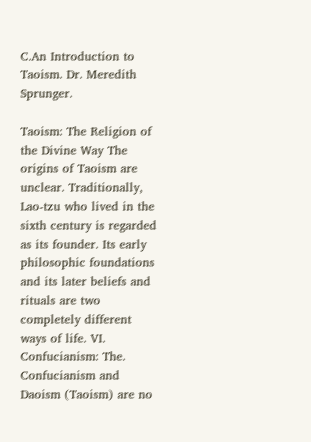C.An Introduction to Taoism. Dr. Meredith Sprunger.

Taoism: The Religion of the Divine Way The origins of Taoism are unclear. Traditionally, Lao-tzu who lived in the sixth century is regarded as its founder. Its early philosophic foundations and its later beliefs and rituals are two completely different ways of life. VI. Confucianism: The. Confucianism and Daoism (Taoism) are no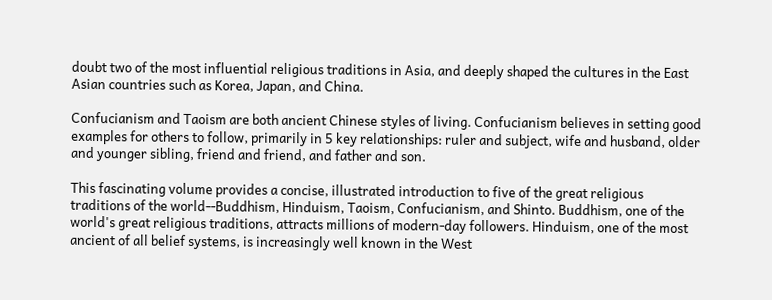doubt two of the most influential religious traditions in Asia, and deeply shaped the cultures in the East Asian countries such as Korea, Japan, and China.

Confucianism and Taoism are both ancient Chinese styles of living. Confucianism believes in setting good examples for others to follow, primarily in 5 key relationships: ruler and subject, wife and husband, older and younger sibling, friend and friend, and father and son.

This fascinating volume provides a concise, illustrated introduction to five of the great religious traditions of the world--Buddhism, Hinduism, Taoism, Confucianism, and Shinto. Buddhism, one of the world's great religious traditions, attracts millions of modern-day followers. Hinduism, one of the most ancient of all belief systems, is increasingly well known in the West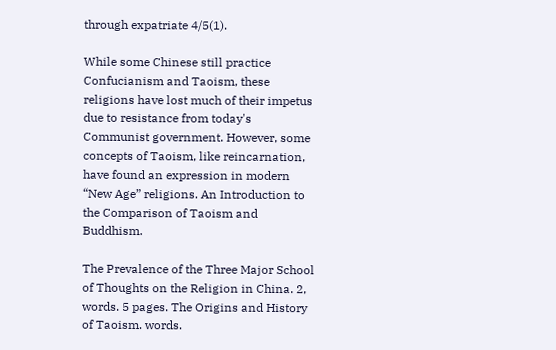through expatriate 4/5(1).

While some Chinese still practice Confucianism and Taoism, these religions have lost much of their impetus due to resistance from today's Communist government. However, some concepts of Taoism, like reincarnation, have found an expression in modern “New Age” religions. An Introduction to the Comparison of Taoism and Buddhism.

The Prevalence of the Three Major School of Thoughts on the Religion in China. 2, words. 5 pages. The Origins and History of Taoism. words.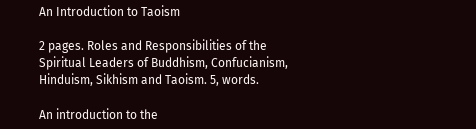An Introduction to Taoism

2 pages. Roles and Responsibilities of the Spiritual Leaders of Buddhism, Confucianism, Hinduism, Sikhism and Taoism. 5, words.

An introduction to the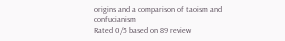origins and a comparison of taoism and confucianism
Rated 0/5 based on 89 review